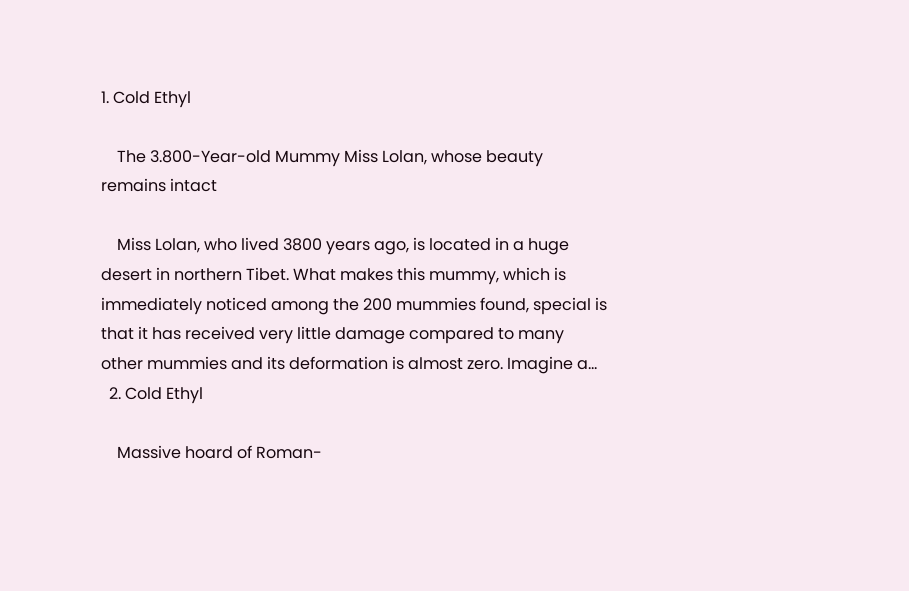1. Cold Ethyl

    The 3.800-Year-old Mummy Miss Lolan, whose beauty remains intact

    Miss Lolan, who lived 3800 years ago, is located in a huge desert in northern Tibet. What makes this mummy, which is immediately noticed among the 200 mummies found, special is that it has received very little damage compared to many other mummies and its deformation is almost zero. Imagine a...
  2. Cold Ethyl

    Massive hoard of Roman-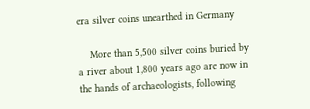era silver coins unearthed in Germany

    More than 5,500 silver coins buried by a river about 1,800 years ago are now in the hands of archaeologists, following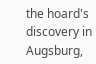the hoard's discovery in Augsburg,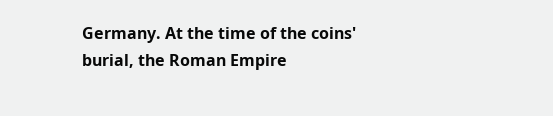Germany. At the time of the coins' burial, the Roman Empire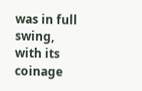was in full swing, with its coinage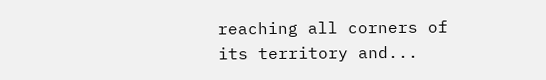reaching all corners of its territory and...